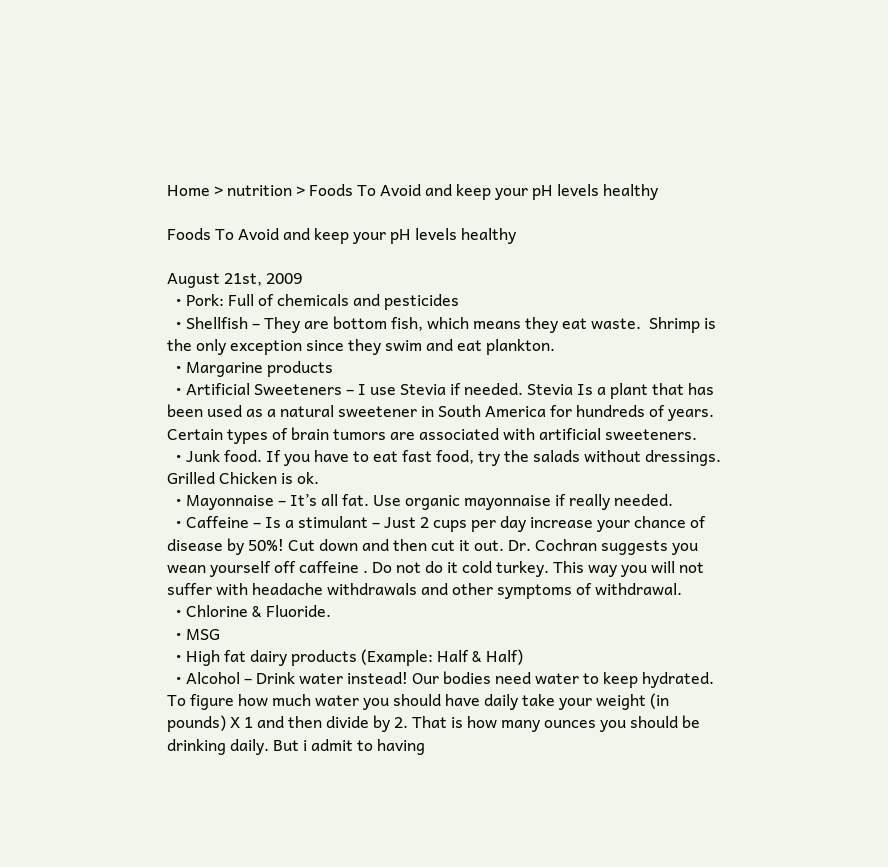Home > nutrition > Foods To Avoid and keep your pH levels healthy

Foods To Avoid and keep your pH levels healthy

August 21st, 2009
  • Pork: Full of chemicals and pesticides
  • Shellfish – They are bottom fish, which means they eat waste.  Shrimp is the only exception since they swim and eat plankton.
  • Margarine products
  • Artificial Sweeteners – I use Stevia if needed. Stevia Is a plant that has been used as a natural sweetener in South America for hundreds of years. Certain types of brain tumors are associated with artificial sweeteners.
  • Junk food. If you have to eat fast food, try the salads without dressings. Grilled Chicken is ok.
  • Mayonnaise – It’s all fat. Use organic mayonnaise if really needed.
  • Caffeine – Is a stimulant – Just 2 cups per day increase your chance of disease by 50%! Cut down and then cut it out. Dr. Cochran suggests you wean yourself off caffeine . Do not do it cold turkey. This way you will not suffer with headache withdrawals and other symptoms of withdrawal.
  • Chlorine & Fluoride.
  • MSG
  • High fat dairy products (Example: Half & Half)
  • Alcohol – Drink water instead! Our bodies need water to keep hydrated. To figure how much water you should have daily take your weight (in pounds) X 1 and then divide by 2. That is how many ounces you should be drinking daily. But i admit to having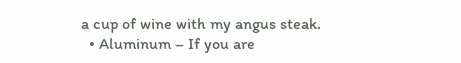a cup of wine with my angus steak.
  • Aluminum – If you are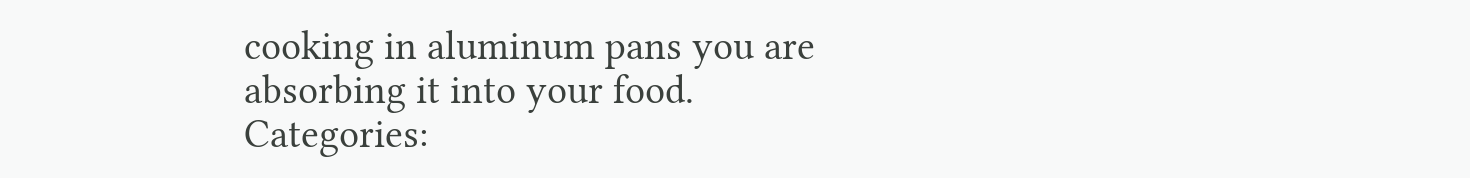cooking in aluminum pans you are absorbing it into your food.
Categories: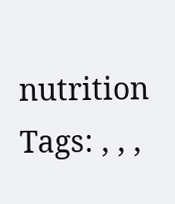nutrition Tags: , , ,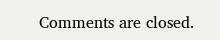Comments are closed.